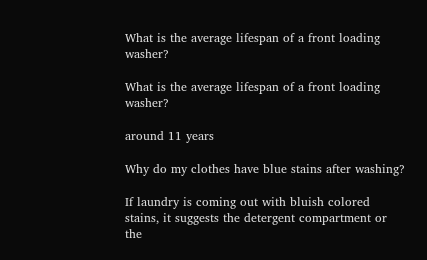What is the average lifespan of a front loading washer?

What is the average lifespan of a front loading washer?

around 11 years

Why do my clothes have blue stains after washing?

If laundry is coming out with bluish colored stains, it suggests the detergent compartment or the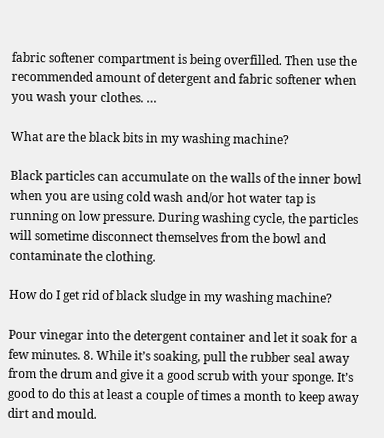fabric softener compartment is being overfilled. Then use the recommended amount of detergent and fabric softener when you wash your clothes. …

What are the black bits in my washing machine?

Black particles can accumulate on the walls of the inner bowl when you are using cold wash and/or hot water tap is running on low pressure. During washing cycle, the particles will sometime disconnect themselves from the bowl and contaminate the clothing.

How do I get rid of black sludge in my washing machine?

Pour vinegar into the detergent container and let it soak for a few minutes. 8. While it’s soaking, pull the rubber seal away from the drum and give it a good scrub with your sponge. It’s good to do this at least a couple of times a month to keep away dirt and mould.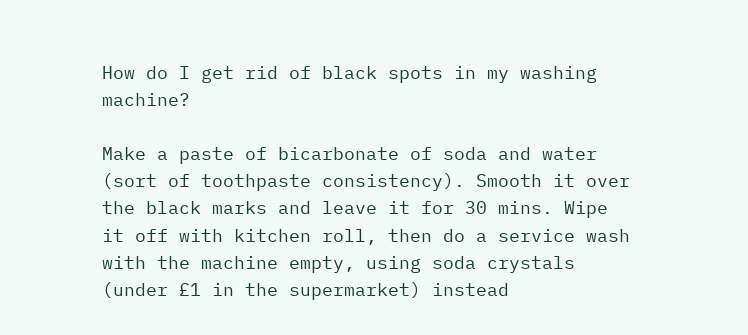How do I get rid of black spots in my washing machine?

Make a paste of bicarbonate of soda and water (sort of toothpaste consistency). Smooth it over the black marks and leave it for 30 mins. Wipe it off with kitchen roll, then do a service wash with the machine empty, using soda crystals (under £1 in the supermarket) instead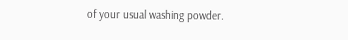of your usual washing powder.